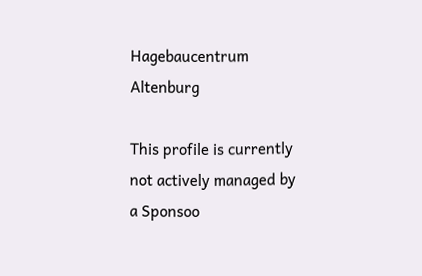Hagebaucentrum Altenburg

This profile is currently not actively managed by a Sponsoo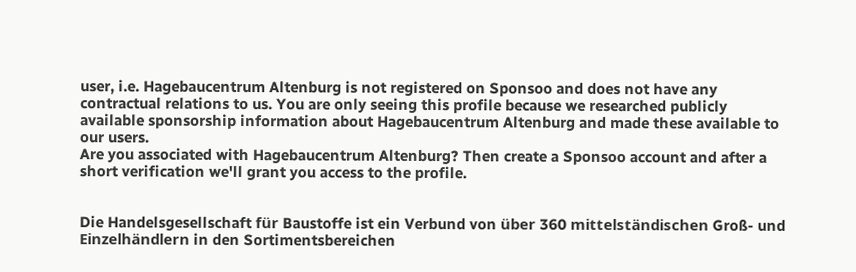user, i.e. Hagebaucentrum Altenburg is not registered on Sponsoo and does not have any contractual relations to us. You are only seeing this profile because we researched publicly available sponsorship information about Hagebaucentrum Altenburg and made these available to our users.
Are you associated with Hagebaucentrum Altenburg? Then create a Sponsoo account and after a short verification we'll grant you access to the profile.


Die Handelsgesellschaft für Baustoffe ist ein Verbund von über 360 mittelständischen Groß- und Einzelhändlern in den Sortimentsbereichen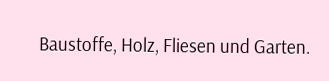Baustoffe, Holz, Fliesen und Garten.